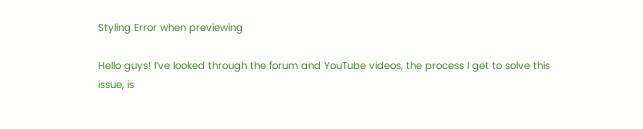Styling Error when previewing

Hello guys! I’ve looked through the forum and YouTube videos, the process I get to solve this issue, is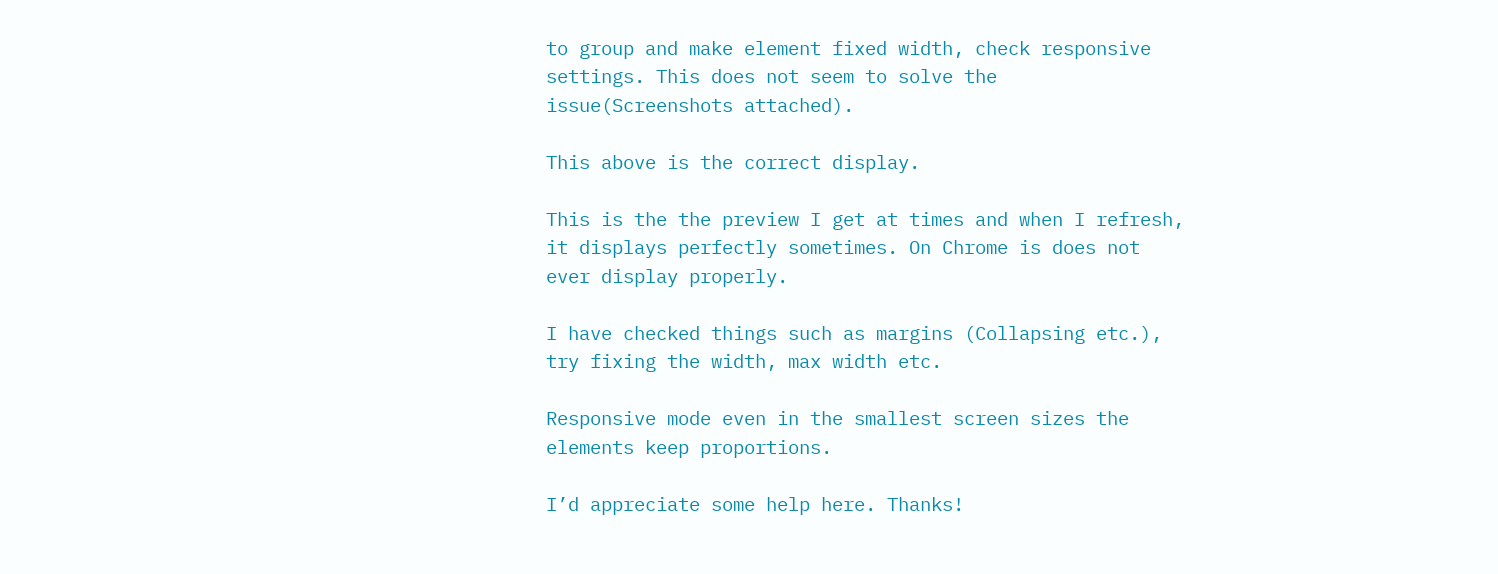to group and make element fixed width, check responsive settings. This does not seem to solve the issue(Screenshots attached).

This above is the correct display.

This is the the preview I get at times and when I refresh, it displays perfectly sometimes. On Chrome is does not ever display properly.

I have checked things such as margins (Collapsing etc.), try fixing the width, max width etc.

Responsive mode even in the smallest screen sizes the elements keep proportions.

I’d appreciate some help here. Thanks!